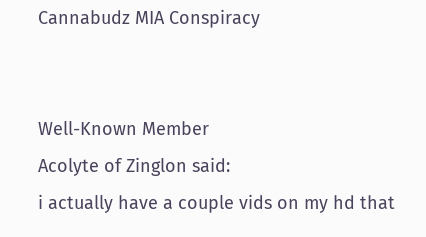Cannabudz MIA Conspiracy


Well-Known Member
Acolyte of Zinglon said:
i actually have a couple vids on my hd that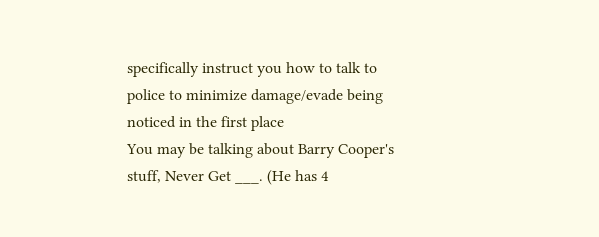specifically instruct you how to talk to police to minimize damage/evade being noticed in the first place
You may be talking about Barry Cooper's stuff, Never Get ___. (He has 4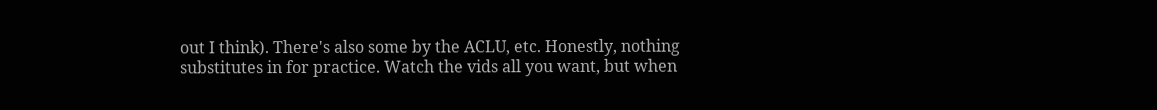out I think). There's also some by the ACLU, etc. Honestly, nothing substitutes in for practice. Watch the vids all you want, but when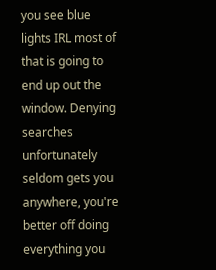you see blue lights IRL most of that is going to end up out the window. Denying searches unfortunately seldom gets you anywhere, you're better off doing everything you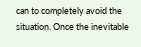can to completely avoid the situation. Once the inevitable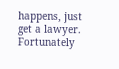happens, just get a lawyer. Fortunately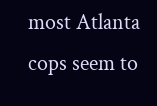most Atlanta cops seem to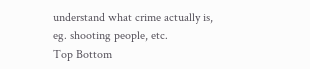understand what crime actually is, eg. shooting people, etc.
Top Bottom